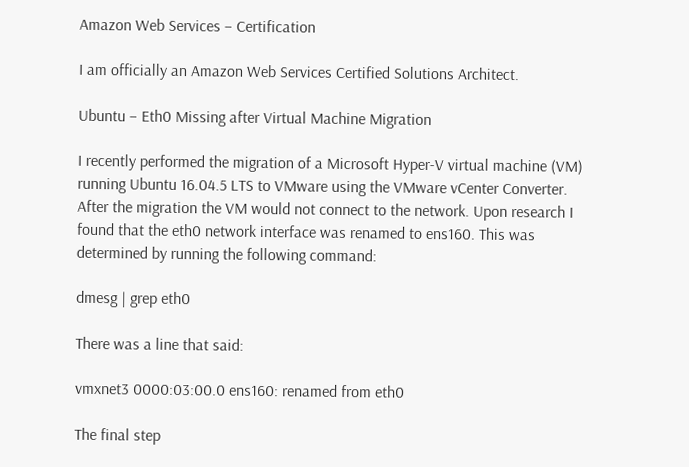Amazon Web Services – Certification

I am officially an Amazon Web Services Certified Solutions Architect.

Ubuntu – Eth0 Missing after Virtual Machine Migration

I recently performed the migration of a Microsoft Hyper-V virtual machine (VM) running Ubuntu 16.04.5 LTS to VMware using the VMware vCenter Converter. After the migration the VM would not connect to the network. Upon research I found that the eth0 network interface was renamed to ens160. This was determined by running the following command:

dmesg | grep eth0

There was a line that said:

vmxnet3 0000:03:00.0 ens160: renamed from eth0

The final step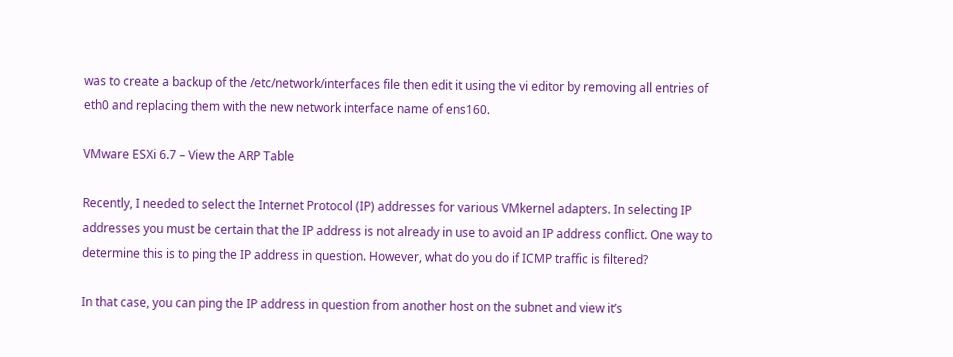was to create a backup of the /etc/network/interfaces file then edit it using the vi editor by removing all entries of eth0 and replacing them with the new network interface name of ens160.

VMware ESXi 6.7 – View the ARP Table

Recently, I needed to select the Internet Protocol (IP) addresses for various VMkernel adapters. In selecting IP addresses you must be certain that the IP address is not already in use to avoid an IP address conflict. One way to determine this is to ping the IP address in question. However, what do you do if ICMP traffic is filtered?

In that case, you can ping the IP address in question from another host on the subnet and view it’s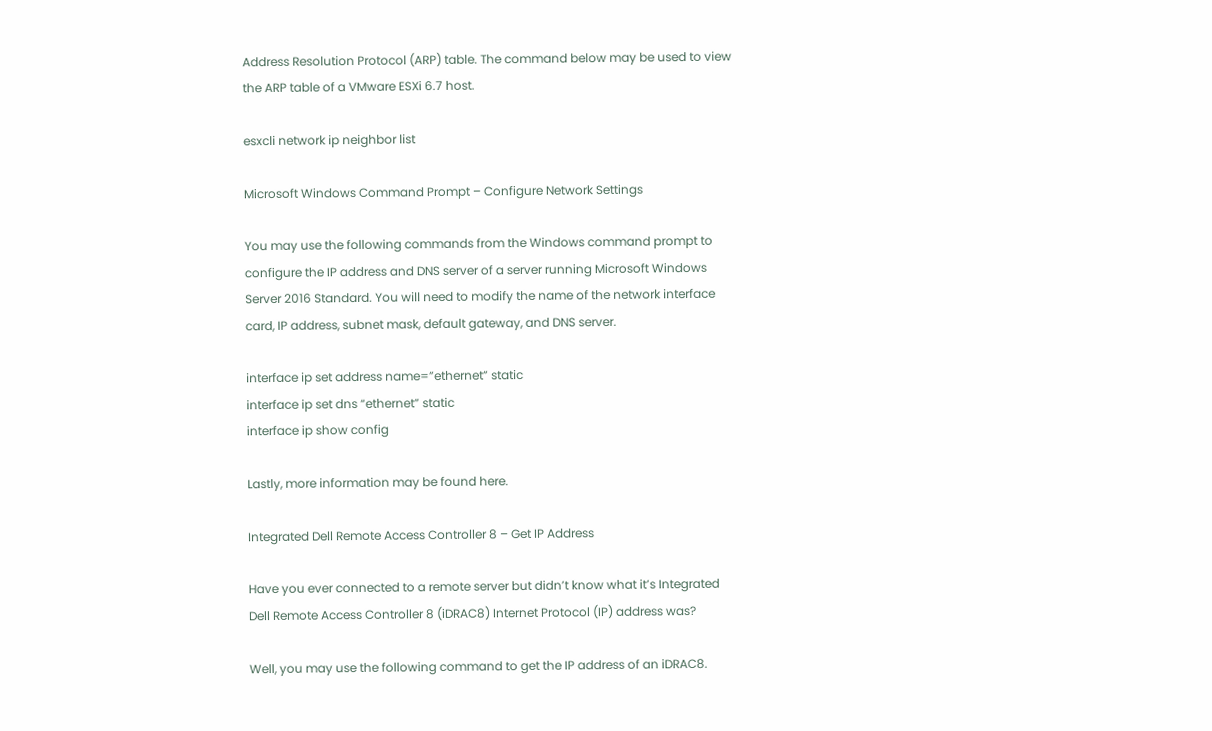Address Resolution Protocol (ARP) table. The command below may be used to view the ARP table of a VMware ESXi 6.7 host.

esxcli network ip neighbor list

Microsoft Windows Command Prompt – Configure Network Settings

You may use the following commands from the Windows command prompt to configure the IP address and DNS server of a server running Microsoft Windows Server 2016 Standard. You will need to modify the name of the network interface card, IP address, subnet mask, default gateway, and DNS server.

interface ip set address name=”ethernet” static
interface ip set dns “ethernet” static
interface ip show config

Lastly, more information may be found here.

Integrated Dell Remote Access Controller 8 – Get IP Address

Have you ever connected to a remote server but didn’t know what it’s Integrated Dell Remote Access Controller 8 (iDRAC8) Internet Protocol (IP) address was?

Well, you may use the following command to get the IP address of an iDRAC8.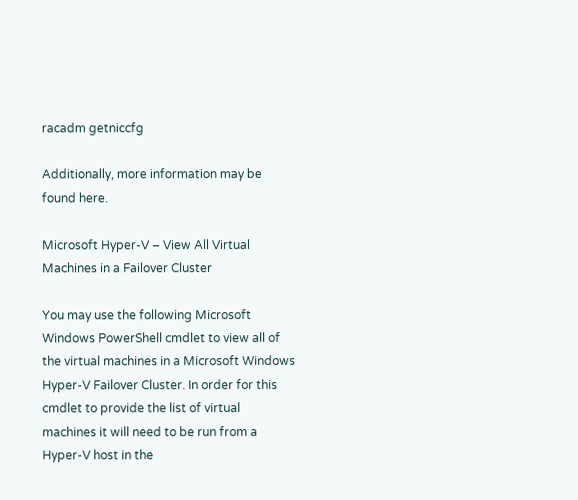racadm getniccfg

Additionally, more information may be found here.

Microsoft Hyper-V – View All Virtual Machines in a Failover Cluster

You may use the following Microsoft Windows PowerShell cmdlet to view all of the virtual machines in a Microsoft Windows Hyper-V Failover Cluster. In order for this cmdlet to provide the list of virtual machines it will need to be run from a Hyper-V host in the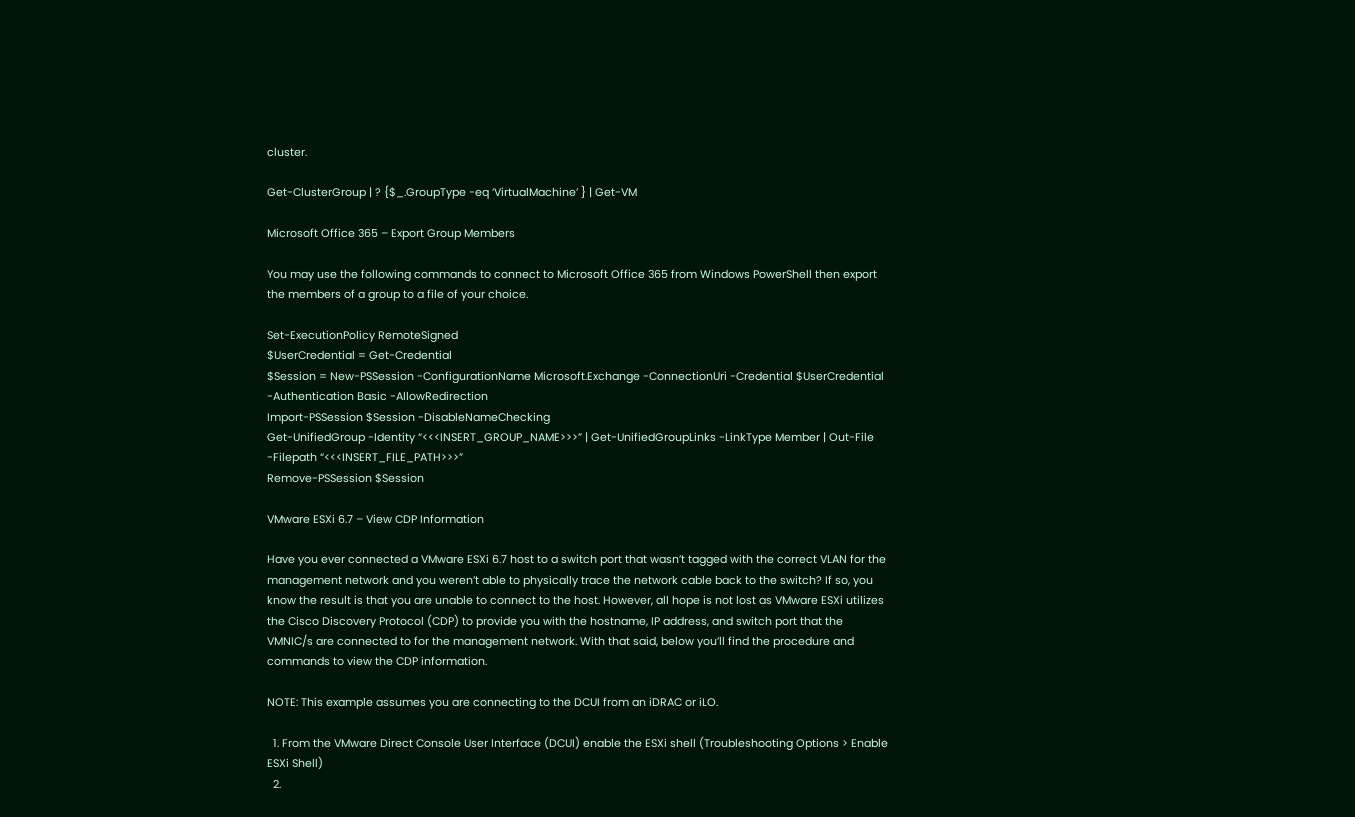cluster.

Get-ClusterGroup | ? {$_.GroupType -eq ‘VirtualMachine’ } | Get-VM

Microsoft Office 365 – Export Group Members

You may use the following commands to connect to Microsoft Office 365 from Windows PowerShell then export the members of a group to a file of your choice.

Set-ExecutionPolicy RemoteSigned
$UserCredential = Get-Credential
$Session = New-PSSession -ConfigurationName Microsoft.Exchange -ConnectionUri -Credential $UserCredential -Authentication Basic -AllowRedirection
Import-PSSession $Session -DisableNameChecking
Get-UnifiedGroup -Identity “<<<INSERT_GROUP_NAME>>>” | Get-UnifiedGroupLinks -LinkType Member | Out-File -Filepath “<<<INSERT_FILE_PATH>>>”
Remove-PSSession $Session

VMware ESXi 6.7 – View CDP Information

Have you ever connected a VMware ESXi 6.7 host to a switch port that wasn’t tagged with the correct VLAN for the management network and you weren’t able to physically trace the network cable back to the switch? If so, you know the result is that you are unable to connect to the host. However, all hope is not lost as VMware ESXi utilizes the Cisco Discovery Protocol (CDP) to provide you with the hostname, IP address, and switch port that the VMNIC/s are connected to for the management network. With that said, below you’ll find the procedure and commands to view the CDP information.

NOTE: This example assumes you are connecting to the DCUI from an iDRAC or iLO.

  1. From the VMware Direct Console User Interface (DCUI) enable the ESXi shell (Troubleshooting Options > Enable ESXi Shell)
  2.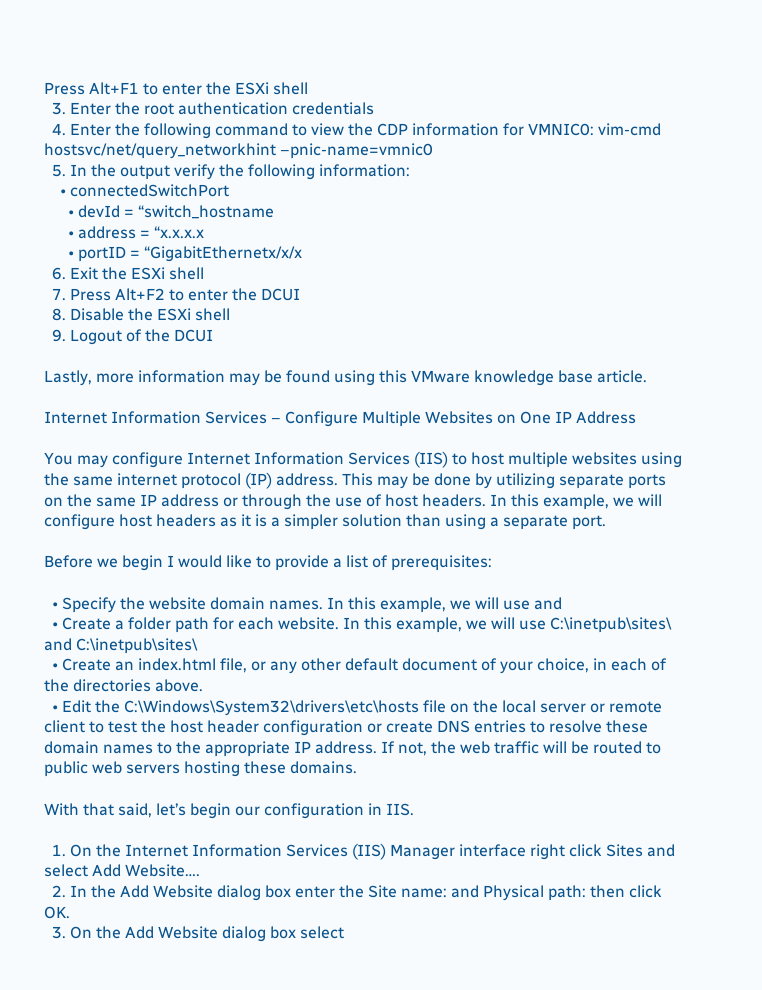Press Alt+F1 to enter the ESXi shell
  3. Enter the root authentication credentials
  4. Enter the following command to view the CDP information for VMNIC0: vim-cmd hostsvc/net/query_networkhint –pnic-name=vmnic0
  5. In the output verify the following information:
    • connectedSwitchPort
      • devId = “switch_hostname
      • address = “x.x.x.x
      • portID = “GigabitEthernetx/x/x
  6. Exit the ESXi shell
  7. Press Alt+F2 to enter the DCUI
  8. Disable the ESXi shell
  9. Logout of the DCUI

Lastly, more information may be found using this VMware knowledge base article.

Internet Information Services – Configure Multiple Websites on One IP Address

You may configure Internet Information Services (IIS) to host multiple websites using the same internet protocol (IP) address. This may be done by utilizing separate ports on the same IP address or through the use of host headers. In this example, we will configure host headers as it is a simpler solution than using a separate port.

Before we begin I would like to provide a list of prerequisites:

  • Specify the website domain names. In this example, we will use and
  • Create a folder path for each website. In this example, we will use C:\inetpub\sites\ and C:\inetpub\sites\
  • Create an index.html file, or any other default document of your choice, in each of the directories above.
  • Edit the C:\Windows\System32\drivers\etc\hosts file on the local server or remote client to test the host header configuration or create DNS entries to resolve these domain names to the appropriate IP address. If not, the web traffic will be routed to public web servers hosting these domains.

With that said, let’s begin our configuration in IIS.

  1. On the Internet Information Services (IIS) Manager interface right click Sites and select Add Website….
  2. In the Add Website dialog box enter the Site name: and Physical path: then click OK.
  3. On the Add Website dialog box select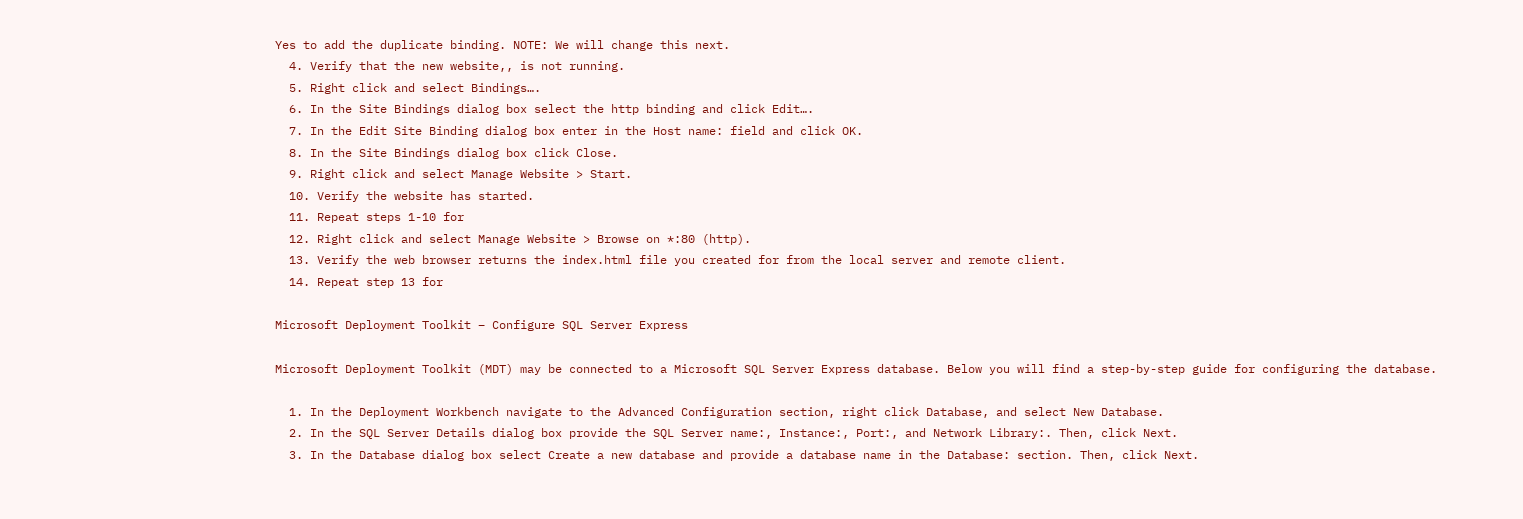Yes to add the duplicate binding. NOTE: We will change this next.
  4. Verify that the new website,, is not running.
  5. Right click and select Bindings….
  6. In the Site Bindings dialog box select the http binding and click Edit….
  7. In the Edit Site Binding dialog box enter in the Host name: field and click OK.
  8. In the Site Bindings dialog box click Close.
  9. Right click and select Manage Website > Start.
  10. Verify the website has started.
  11. Repeat steps 1-10 for
  12. Right click and select Manage Website > Browse on *:80 (http).
  13. Verify the web browser returns the index.html file you created for from the local server and remote client.
  14. Repeat step 13 for

Microsoft Deployment Toolkit – Configure SQL Server Express

Microsoft Deployment Toolkit (MDT) may be connected to a Microsoft SQL Server Express database. Below you will find a step-by-step guide for configuring the database.

  1. In the Deployment Workbench navigate to the Advanced Configuration section, right click Database, and select New Database.
  2. In the SQL Server Details dialog box provide the SQL Server name:, Instance:, Port:, and Network Library:. Then, click Next.
  3. In the Database dialog box select Create a new database and provide a database name in the Database: section. Then, click Next.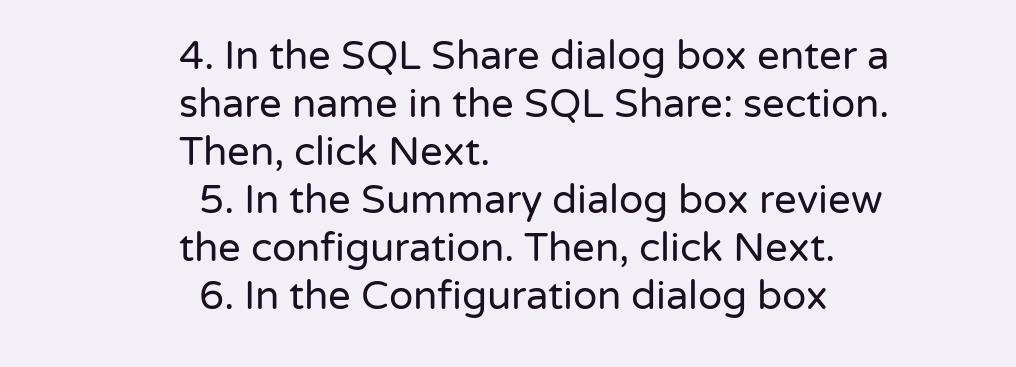4. In the SQL Share dialog box enter a share name in the SQL Share: section. Then, click Next.
  5. In the Summary dialog box review the configuration. Then, click Next.
  6. In the Configuration dialog box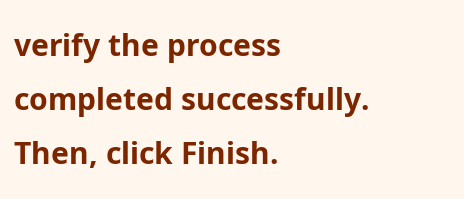verify the process completed successfully. Then, click Finish.